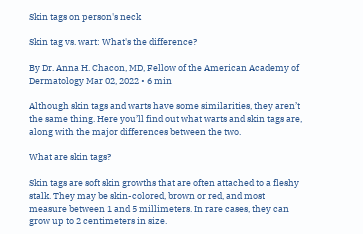Skin tags on person's neck

Skin tag vs. wart: What's the difference?

By Dr. Anna H. Chacon, MD, Fellow of the American Academy of Dermatology Mar 02, 2022 • 6 min

Although skin tags and warts have some similarities, they aren’t the same thing. Here you’ll find out what warts and skin tags are, along with the major differences between the two.

What are skin tags?

Skin tags are soft skin growths that are often attached to a fleshy stalk. They may be skin-colored, brown or red, and most measure between 1 and 5 millimeters. In rare cases, they can grow up to 2 centimeters in size.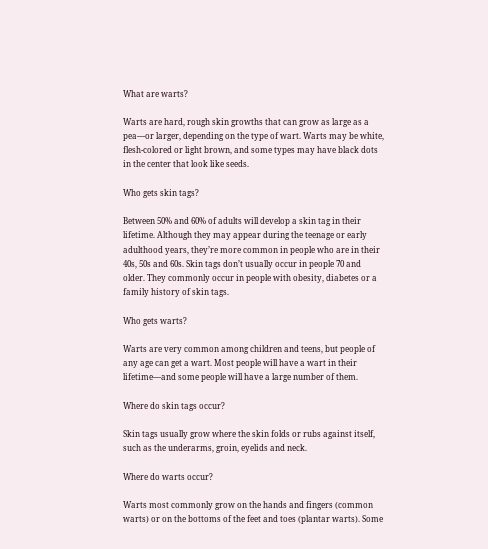What are warts?

Warts are hard, rough skin growths that can grow as large as a pea—or larger, depending on the type of wart. Warts may be white, flesh-colored or light brown, and some types may have black dots in the center that look like seeds.

Who gets skin tags?

Between 50% and 60% of adults will develop a skin tag in their lifetime. Although they may appear during the teenage or early adulthood years, they’re more common in people who are in their 40s, 50s and 60s. Skin tags don’t usually occur in people 70 and older. They commonly occur in people with obesity, diabetes or a family history of skin tags.

Who gets warts?

Warts are very common among children and teens, but people of any age can get a wart. Most people will have a wart in their lifetime—and some people will have a large number of them.

Where do skin tags occur?

Skin tags usually grow where the skin folds or rubs against itself, such as the underarms, groin, eyelids and neck.

Where do warts occur?

Warts most commonly grow on the hands and fingers (common warts) or on the bottoms of the feet and toes (plantar warts). Some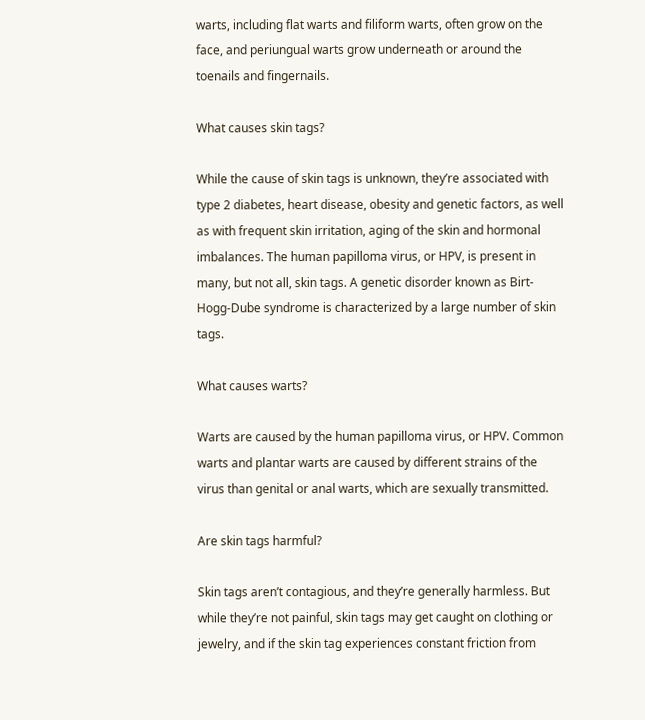warts, including flat warts and filiform warts, often grow on the face, and periungual warts grow underneath or around the toenails and fingernails.

What causes skin tags?

While the cause of skin tags is unknown, they’re associated with type 2 diabetes, heart disease, obesity and genetic factors, as well as with frequent skin irritation, aging of the skin and hormonal imbalances. The human papilloma virus, or HPV, is present in many, but not all, skin tags. A genetic disorder known as Birt-Hogg-Dube syndrome is characterized by a large number of skin tags.

What causes warts?

Warts are caused by the human papilloma virus, or HPV. Common warts and plantar warts are caused by different strains of the virus than genital or anal warts, which are sexually transmitted.

Are skin tags harmful?

Skin tags aren’t contagious, and they’re generally harmless. But while they’re not painful, skin tags may get caught on clothing or jewelry, and if the skin tag experiences constant friction from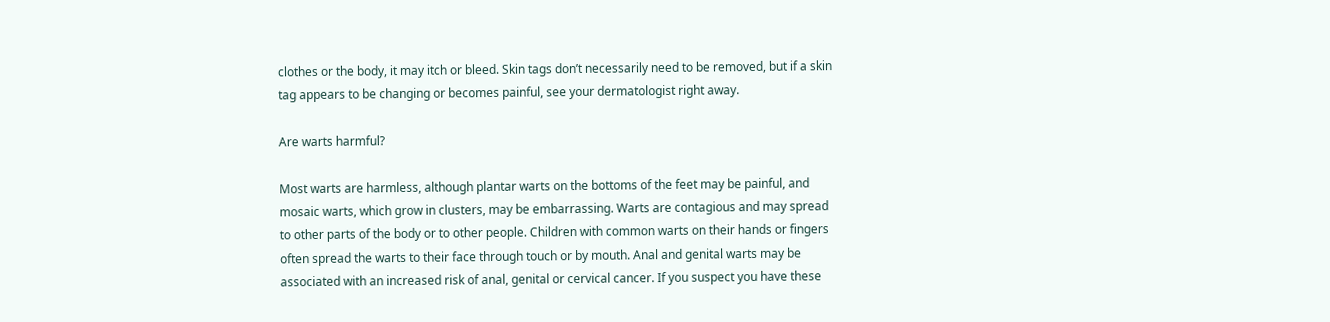clothes or the body, it may itch or bleed. Skin tags don’t necessarily need to be removed, but if a skin tag appears to be changing or becomes painful, see your dermatologist right away.

Are warts harmful?

Most warts are harmless, although plantar warts on the bottoms of the feet may be painful, and mosaic warts, which grow in clusters, may be embarrassing. Warts are contagious and may spread to other parts of the body or to other people. Children with common warts on their hands or fingers often spread the warts to their face through touch or by mouth. Anal and genital warts may be associated with an increased risk of anal, genital or cervical cancer. If you suspect you have these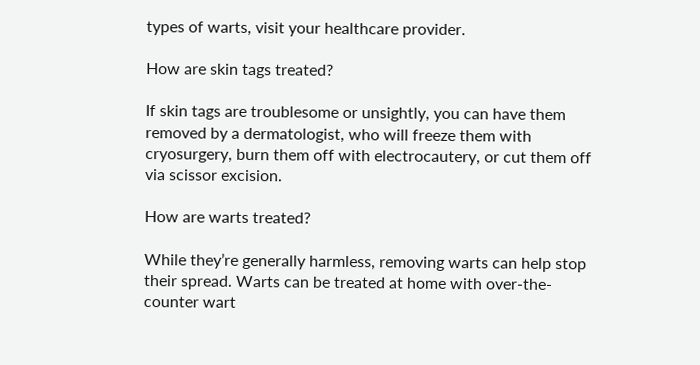types of warts, visit your healthcare provider.

How are skin tags treated?

If skin tags are troublesome or unsightly, you can have them removed by a dermatologist, who will freeze them with cryosurgery, burn them off with electrocautery, or cut them off via scissor excision.

How are warts treated?

While they’re generally harmless, removing warts can help stop their spread. Warts can be treated at home with over-the-counter wart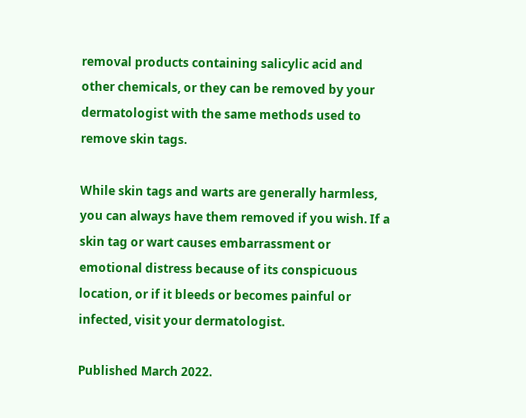removal products containing salicylic acid and other chemicals, or they can be removed by your dermatologist with the same methods used to remove skin tags.

While skin tags and warts are generally harmless, you can always have them removed if you wish. If a skin tag or wart causes embarrassment or emotional distress because of its conspicuous location, or if it bleeds or becomes painful or infected, visit your dermatologist.

Published March 2022.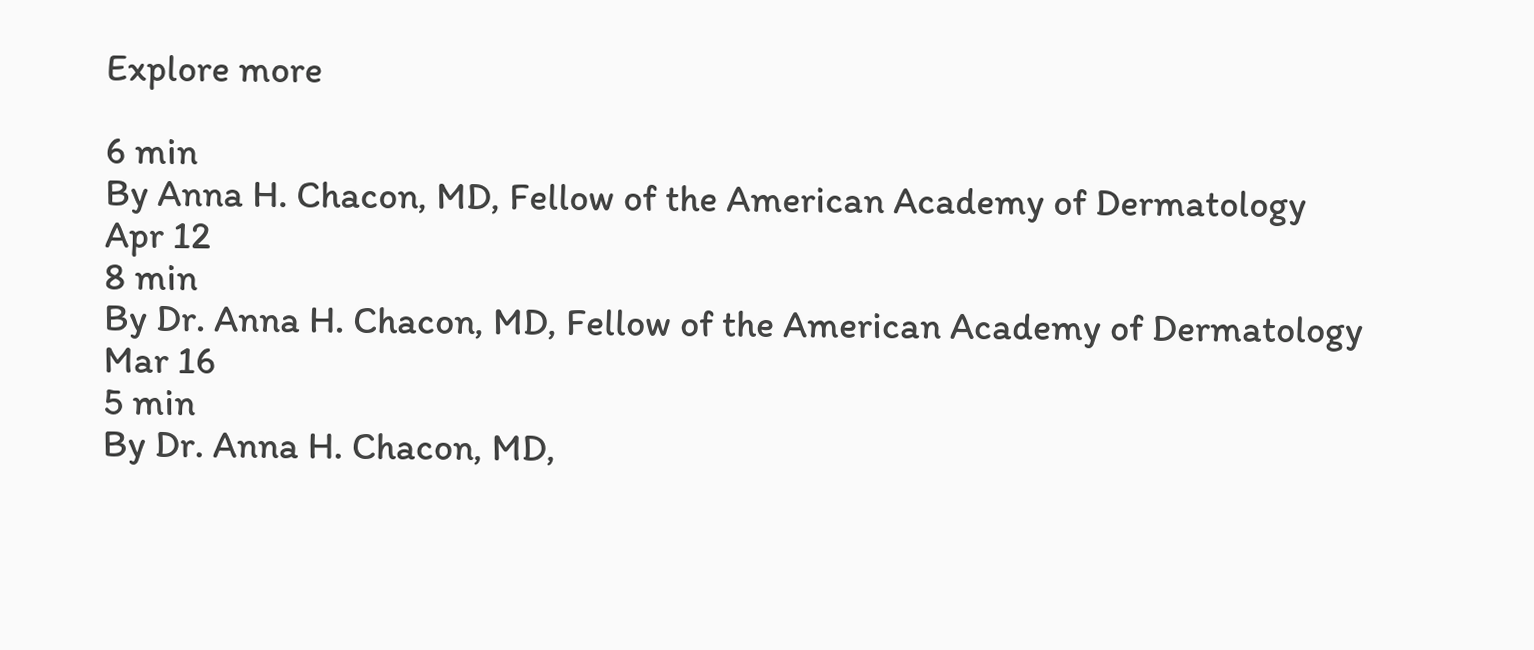Explore more

6 min
By Anna H. Chacon, MD, Fellow of the American Academy of Dermatology
Apr 12
8 min
By Dr. Anna H. Chacon, MD, Fellow of the American Academy of Dermatology
Mar 16
5 min
By Dr. Anna H. Chacon, MD,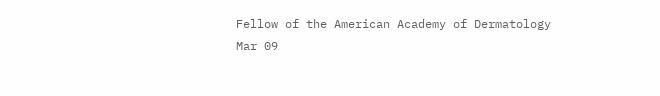Fellow of the American Academy of Dermatology
Mar 09